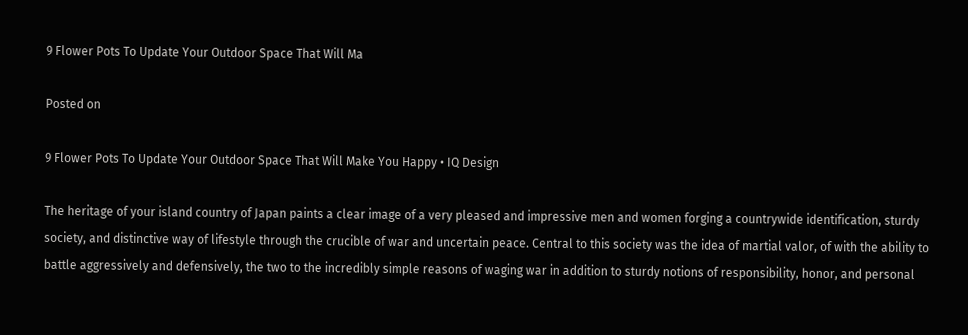9 Flower Pots To Update Your Outdoor Space That Will Ma

Posted on

9 Flower Pots To Update Your Outdoor Space That Will Make You Happy • IQ Design

The heritage of your island country of Japan paints a clear image of a very pleased and impressive men and women forging a countrywide identification, sturdy society, and distinctive way of lifestyle through the crucible of war and uncertain peace. Central to this society was the idea of martial valor, of with the ability to battle aggressively and defensively, the two to the incredibly simple reasons of waging war in addition to sturdy notions of responsibility, honor, and personal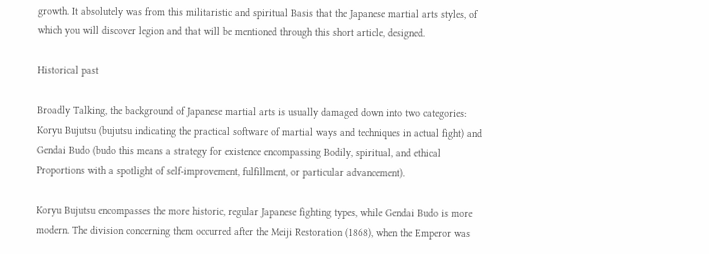growth. It absolutely was from this militaristic and spiritual Basis that the Japanese martial arts styles, of which you will discover legion and that will be mentioned through this short article, designed.

Historical past

Broadly Talking, the background of Japanese martial arts is usually damaged down into two categories: Koryu Bujutsu (bujutsu indicating the practical software of martial ways and techniques in actual fight) and Gendai Budo (budo this means a strategy for existence encompassing Bodily, spiritual, and ethical Proportions with a spotlight of self-improvement, fulfillment, or particular advancement).

Koryu Bujutsu encompasses the more historic, regular Japanese fighting types, while Gendai Budo is more modern. The division concerning them occurred after the Meiji Restoration (1868), when the Emperor was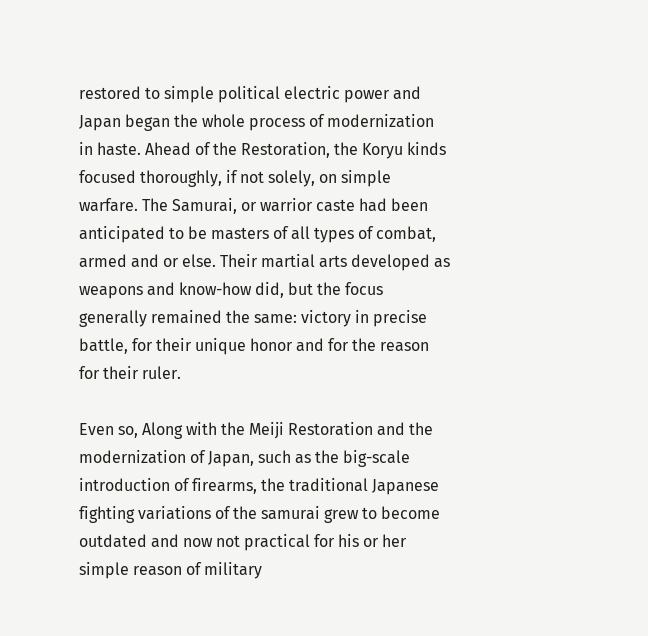restored to simple political electric power and Japan began the whole process of modernization in haste. Ahead of the Restoration, the Koryu kinds focused thoroughly, if not solely, on simple warfare. The Samurai, or warrior caste had been anticipated to be masters of all types of combat, armed and or else. Their martial arts developed as weapons and know-how did, but the focus generally remained the same: victory in precise battle, for their unique honor and for the reason for their ruler.

Even so, Along with the Meiji Restoration and the modernization of Japan, such as the big-scale introduction of firearms, the traditional Japanese fighting variations of the samurai grew to become outdated and now not practical for his or her simple reason of military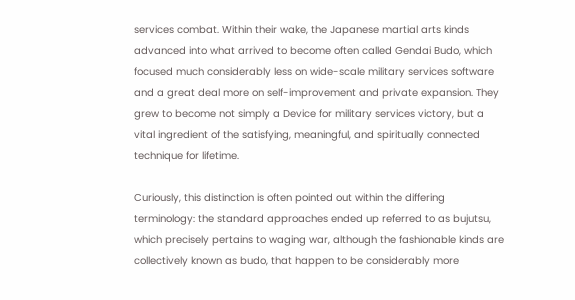services combat. Within their wake, the Japanese martial arts kinds advanced into what arrived to become often called Gendai Budo, which focused much considerably less on wide-scale military services software and a great deal more on self-improvement and private expansion. They grew to become not simply a Device for military services victory, but a vital ingredient of the satisfying, meaningful, and spiritually connected technique for lifetime.

Curiously, this distinction is often pointed out within the differing terminology: the standard approaches ended up referred to as bujutsu, which precisely pertains to waging war, although the fashionable kinds are collectively known as budo, that happen to be considerably more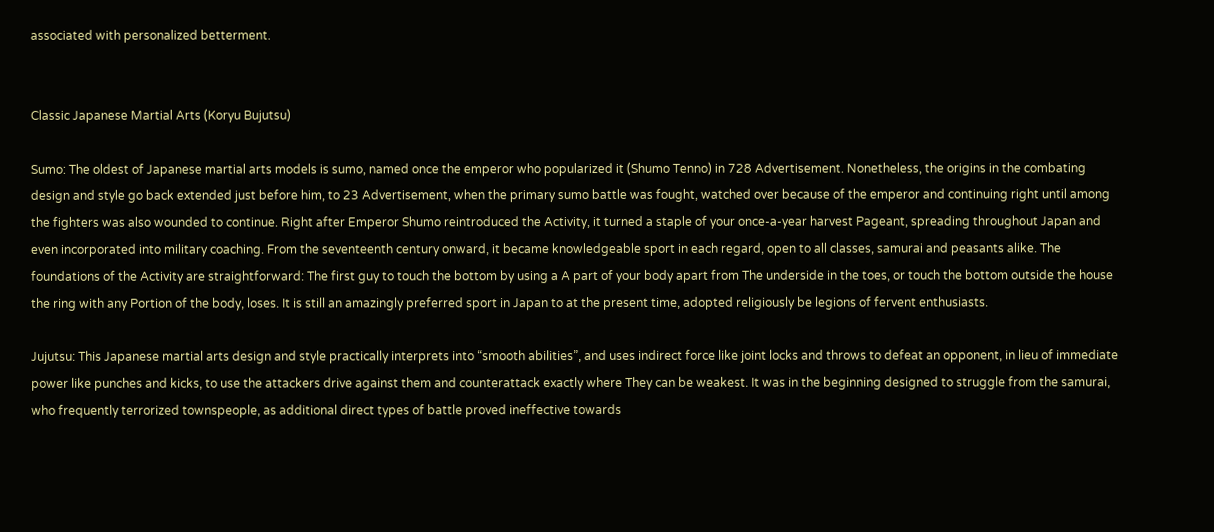associated with personalized betterment.


Classic Japanese Martial Arts (Koryu Bujutsu)

Sumo: The oldest of Japanese martial arts models is sumo, named once the emperor who popularized it (Shumo Tenno) in 728 Advertisement. Nonetheless, the origins in the combating design and style go back extended just before him, to 23 Advertisement, when the primary sumo battle was fought, watched over because of the emperor and continuing right until among the fighters was also wounded to continue. Right after Emperor Shumo reintroduced the Activity, it turned a staple of your once-a-year harvest Pageant, spreading throughout Japan and even incorporated into military coaching. From the seventeenth century onward, it became knowledgeable sport in each regard, open to all classes, samurai and peasants alike. The foundations of the Activity are straightforward: The first guy to touch the bottom by using a A part of your body apart from The underside in the toes, or touch the bottom outside the house the ring with any Portion of the body, loses. It is still an amazingly preferred sport in Japan to at the present time, adopted religiously be legions of fervent enthusiasts.

Jujutsu: This Japanese martial arts design and style practically interprets into “smooth abilities”, and uses indirect force like joint locks and throws to defeat an opponent, in lieu of immediate power like punches and kicks, to use the attackers drive against them and counterattack exactly where They can be weakest. It was in the beginning designed to struggle from the samurai, who frequently terrorized townspeople, as additional direct types of battle proved ineffective towards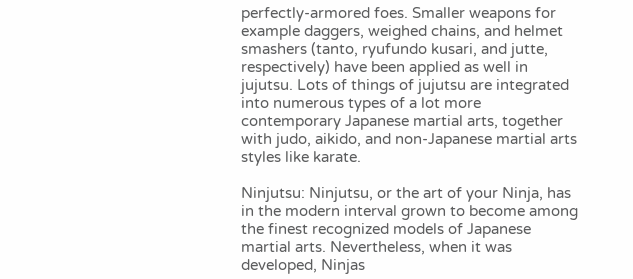perfectly-armored foes. Smaller weapons for example daggers, weighed chains, and helmet smashers (tanto, ryufundo kusari, and jutte, respectively) have been applied as well in jujutsu. Lots of things of jujutsu are integrated into numerous types of a lot more contemporary Japanese martial arts, together with judo, aikido, and non-Japanese martial arts styles like karate.

Ninjutsu: Ninjutsu, or the art of your Ninja, has in the modern interval grown to become among the finest recognized models of Japanese martial arts. Nevertheless, when it was developed, Ninjas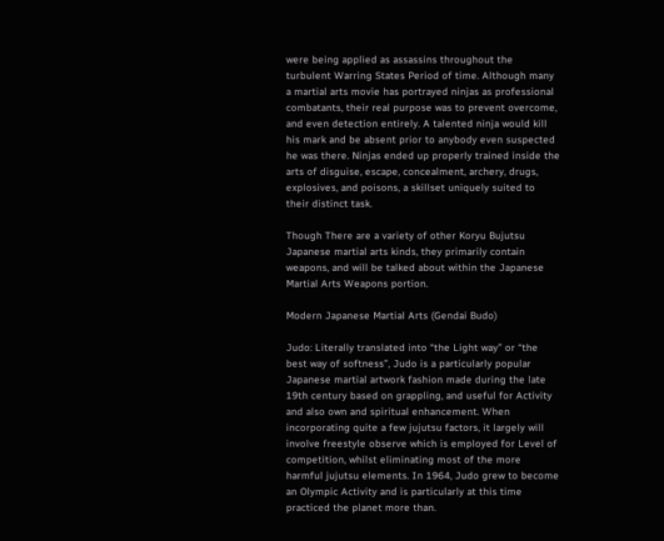were being applied as assassins throughout the turbulent Warring States Period of time. Although many a martial arts movie has portrayed ninjas as professional combatants, their real purpose was to prevent overcome, and even detection entirely. A talented ninja would kill his mark and be absent prior to anybody even suspected he was there. Ninjas ended up properly trained inside the arts of disguise, escape, concealment, archery, drugs, explosives, and poisons, a skillset uniquely suited to their distinct task.

Though There are a variety of other Koryu Bujutsu Japanese martial arts kinds, they primarily contain weapons, and will be talked about within the Japanese Martial Arts Weapons portion.

Modern Japanese Martial Arts (Gendai Budo)

Judo: Literally translated into “the Light way” or “the best way of softness”, Judo is a particularly popular Japanese martial artwork fashion made during the late 19th century based on grappling, and useful for Activity and also own and spiritual enhancement. When incorporating quite a few jujutsu factors, it largely will involve freestyle observe which is employed for Level of competition, whilst eliminating most of the more harmful jujutsu elements. In 1964, Judo grew to become an Olympic Activity and is particularly at this time practiced the planet more than.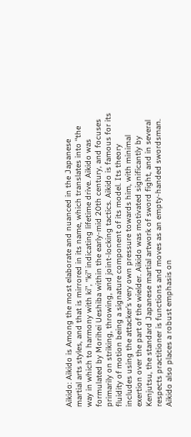Aikido: Aikido is Among the most elaborate and nuanced in the Japanese martial arts styles, and that is mirrored in its name, which translates into “the way in which to harmony with ki”, “ki” indicating lifetime drive. Aikido was formulated by Morihei Ueshiba within the early-mid 20th century, and focuses primarily on striking, throwing, and joint-locking tactics. Aikido is famous for its fluidity of motion being a signature component of its model. Its theory includes using the attacker’s very own pressure towards him, with minimal exertion over the part of the wielder. Aikido was motivated significantly by Kenjutsu, the standard Japanese martial artwork of sword fight, and in several respects practitioner is functions and moves as an empty-handed swordsman. Aikido also places a robust emphasis on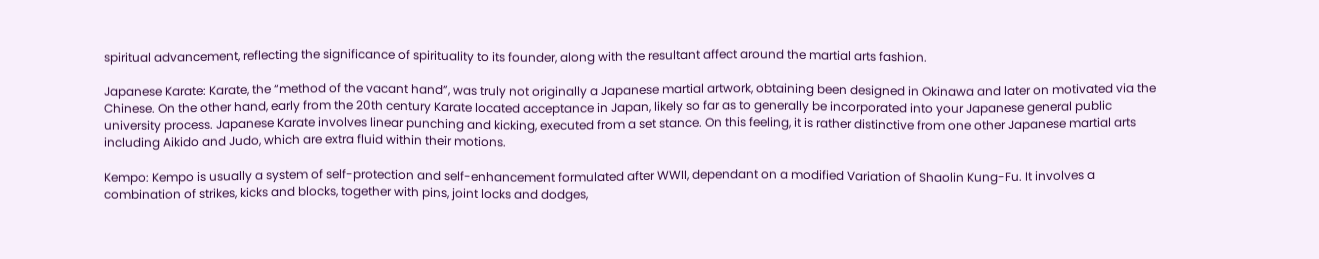spiritual advancement, reflecting the significance of spirituality to its founder, along with the resultant affect around the martial arts fashion.

Japanese Karate: Karate, the “method of the vacant hand”, was truly not originally a Japanese martial artwork, obtaining been designed in Okinawa and later on motivated via the Chinese. On the other hand, early from the 20th century Karate located acceptance in Japan, likely so far as to generally be incorporated into your Japanese general public university process. Japanese Karate involves linear punching and kicking, executed from a set stance. On this feeling, it is rather distinctive from one other Japanese martial arts including Aikido and Judo, which are extra fluid within their motions.

Kempo: Kempo is usually a system of self-protection and self-enhancement formulated after WWII, dependant on a modified Variation of Shaolin Kung-Fu. It involves a combination of strikes, kicks and blocks, together with pins, joint locks and dodges,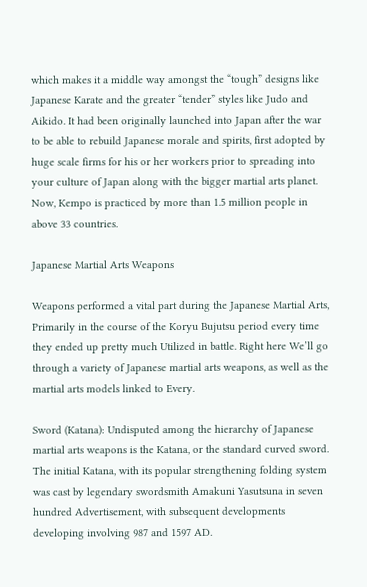which makes it a middle way amongst the “tough” designs like Japanese Karate and the greater “tender” styles like Judo and Aikido. It had been originally launched into Japan after the war to be able to rebuild Japanese morale and spirits, first adopted by huge scale firms for his or her workers prior to spreading into your culture of Japan along with the bigger martial arts planet. Now, Kempo is practiced by more than 1.5 million people in above 33 countries.

Japanese Martial Arts Weapons

Weapons performed a vital part during the Japanese Martial Arts, Primarily in the course of the Koryu Bujutsu period every time they ended up pretty much Utilized in battle. Right here We’ll go through a variety of Japanese martial arts weapons, as well as the martial arts models linked to Every.

Sword (Katana): Undisputed among the hierarchy of Japanese martial arts weapons is the Katana, or the standard curved sword. The initial Katana, with its popular strengthening folding system was cast by legendary swordsmith Amakuni Yasutsuna in seven hundred Advertisement, with subsequent developments developing involving 987 and 1597 AD.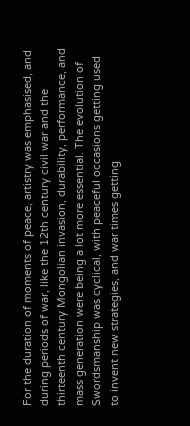For the duration of moments of peace, artistry was emphasised, and during periods of war, like the 12th century civil war and the thirteenth century Mongolian invasion, durability, performance, and mass generation were being a lot more essential. The evolution of Swordsmanship was cyclical, with peaceful occasions getting used to invent new strategies, and war times getting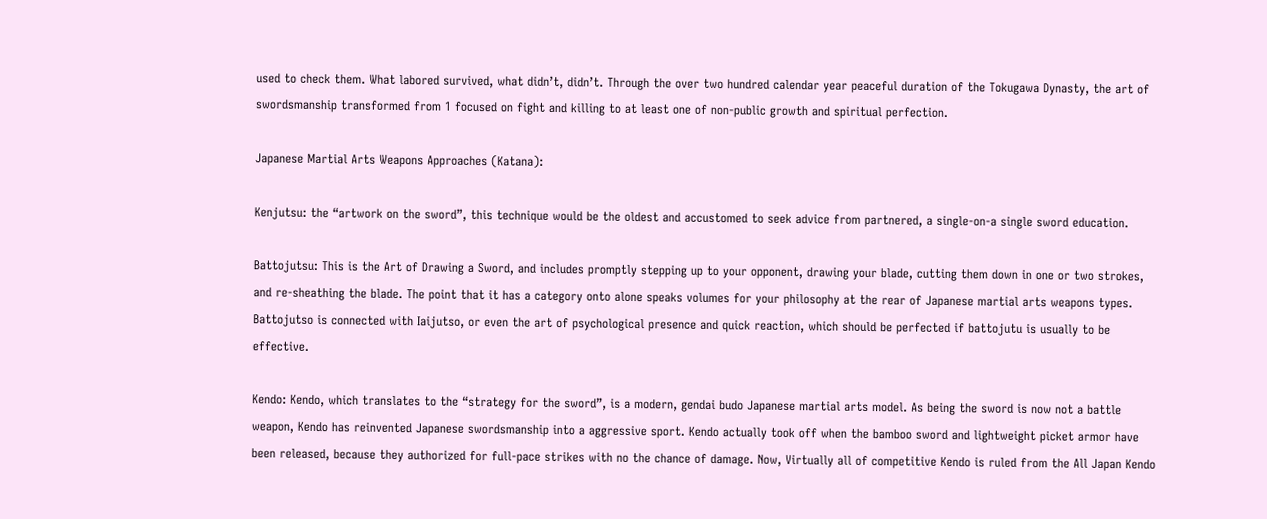used to check them. What labored survived, what didn’t, didn’t. Through the over two hundred calendar year peaceful duration of the Tokugawa Dynasty, the art of swordsmanship transformed from 1 focused on fight and killing to at least one of non-public growth and spiritual perfection.

Japanese Martial Arts Weapons Approaches (Katana):

Kenjutsu: the “artwork on the sword”, this technique would be the oldest and accustomed to seek advice from partnered, a single-on-a single sword education.

Battojutsu: This is the Art of Drawing a Sword, and includes promptly stepping up to your opponent, drawing your blade, cutting them down in one or two strokes, and re-sheathing the blade. The point that it has a category onto alone speaks volumes for your philosophy at the rear of Japanese martial arts weapons types. Battojutso is connected with Iaijutso, or even the art of psychological presence and quick reaction, which should be perfected if battojutu is usually to be effective.

Kendo: Kendo, which translates to the “strategy for the sword”, is a modern, gendai budo Japanese martial arts model. As being the sword is now not a battle weapon, Kendo has reinvented Japanese swordsmanship into a aggressive sport. Kendo actually took off when the bamboo sword and lightweight picket armor have been released, because they authorized for full-pace strikes with no the chance of damage. Now, Virtually all of competitive Kendo is ruled from the All Japan Kendo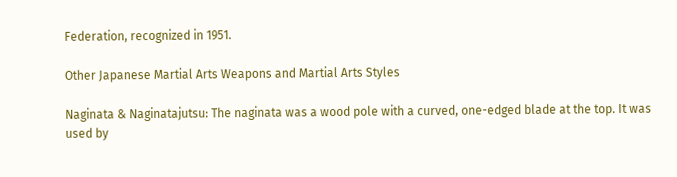Federation, recognized in 1951.

Other Japanese Martial Arts Weapons and Martial Arts Styles

Naginata & Naginatajutsu: The naginata was a wood pole with a curved, one-edged blade at the top. It was used by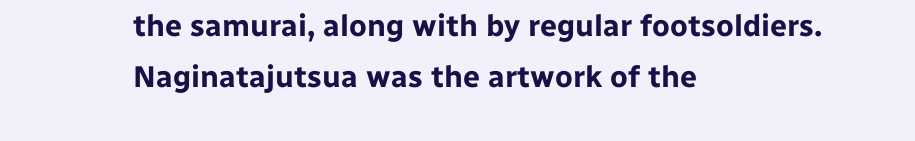the samurai, along with by regular footsoldiers. Naginatajutsua was the artwork of the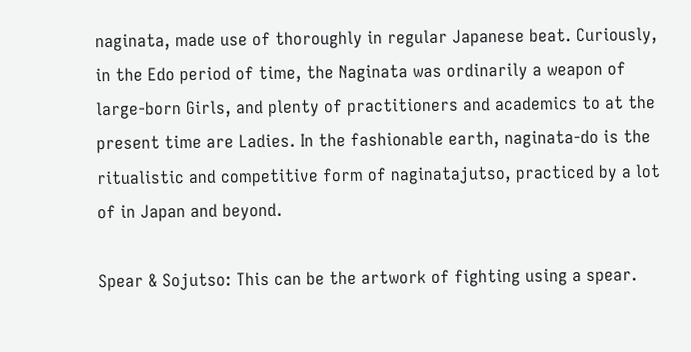naginata, made use of thoroughly in regular Japanese beat. Curiously, in the Edo period of time, the Naginata was ordinarily a weapon of large-born Girls, and plenty of practitioners and academics to at the present time are Ladies. In the fashionable earth, naginata-do is the ritualistic and competitive form of naginatajutso, practiced by a lot of in Japan and beyond.

Spear & Sojutso: This can be the artwork of fighting using a spear.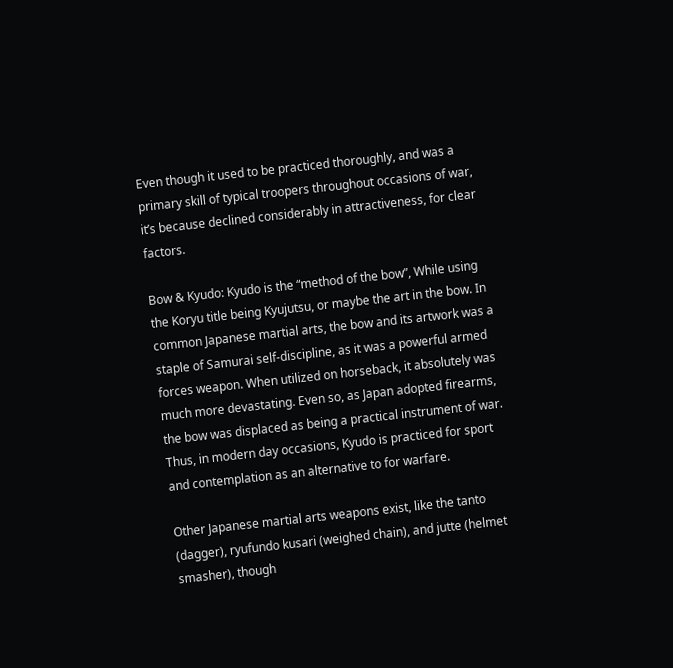Even though it used to be practiced thoroughly, and was a primary skill of typical troopers throughout occasions of war, it’s because declined considerably in attractiveness, for clear factors.

Bow & Kyudo: Kyudo is the “method of the bow”, While using the Koryu title being Kyujutsu, or maybe the art in the bow. In common Japanese martial arts, the bow and its artwork was a staple of Samurai self-discipline, as it was a powerful armed forces weapon. When utilized on horseback, it absolutely was much more devastating. Even so, as Japan adopted firearms, the bow was displaced as being a practical instrument of war. Thus, in modern day occasions, Kyudo is practiced for sport and contemplation as an alternative to for warfare.

Other Japanese martial arts weapons exist, like the tanto (dagger), ryufundo kusari (weighed chain), and jutte (helmet smasher), though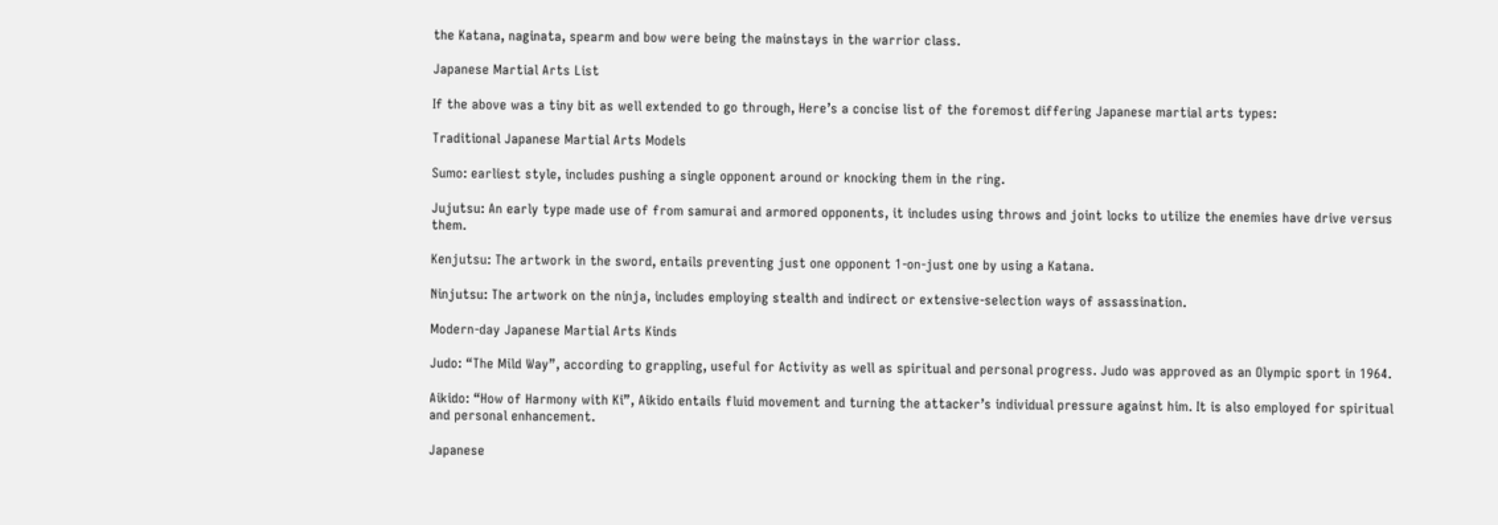the Katana, naginata, spearm and bow were being the mainstays in the warrior class.

Japanese Martial Arts List

If the above was a tiny bit as well extended to go through, Here’s a concise list of the foremost differing Japanese martial arts types:

Traditional Japanese Martial Arts Models

Sumo: earliest style, includes pushing a single opponent around or knocking them in the ring.

Jujutsu: An early type made use of from samurai and armored opponents, it includes using throws and joint locks to utilize the enemies have drive versus them.

Kenjutsu: The artwork in the sword, entails preventing just one opponent 1-on-just one by using a Katana.

Ninjutsu: The artwork on the ninja, includes employing stealth and indirect or extensive-selection ways of assassination.

Modern-day Japanese Martial Arts Kinds

Judo: “The Mild Way”, according to grappling, useful for Activity as well as spiritual and personal progress. Judo was approved as an Olympic sport in 1964.

Aikido: “How of Harmony with Ki”, Aikido entails fluid movement and turning the attacker’s individual pressure against him. It is also employed for spiritual and personal enhancement.

Japanese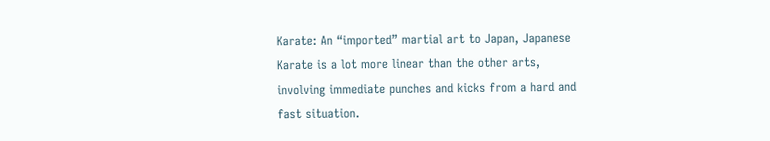Karate: An “imported” martial art to Japan, Japanese Karate is a lot more linear than the other arts, involving immediate punches and kicks from a hard and fast situation.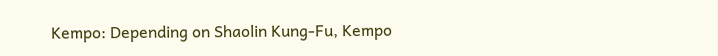Kempo: Depending on Shaolin Kung-Fu, Kempo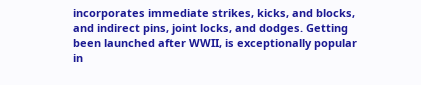incorporates immediate strikes, kicks, and blocks, and indirect pins, joint locks, and dodges. Getting been launched after WWII, is exceptionally popular in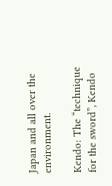Japan and all over the environment.

Kendo: The “technique for the sword”, Kendo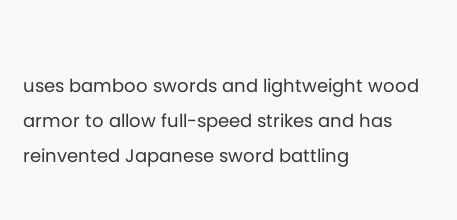uses bamboo swords and lightweight wood armor to allow full-speed strikes and has reinvented Japanese sword battling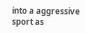into a aggressive sport as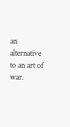an alternative to an art of war.